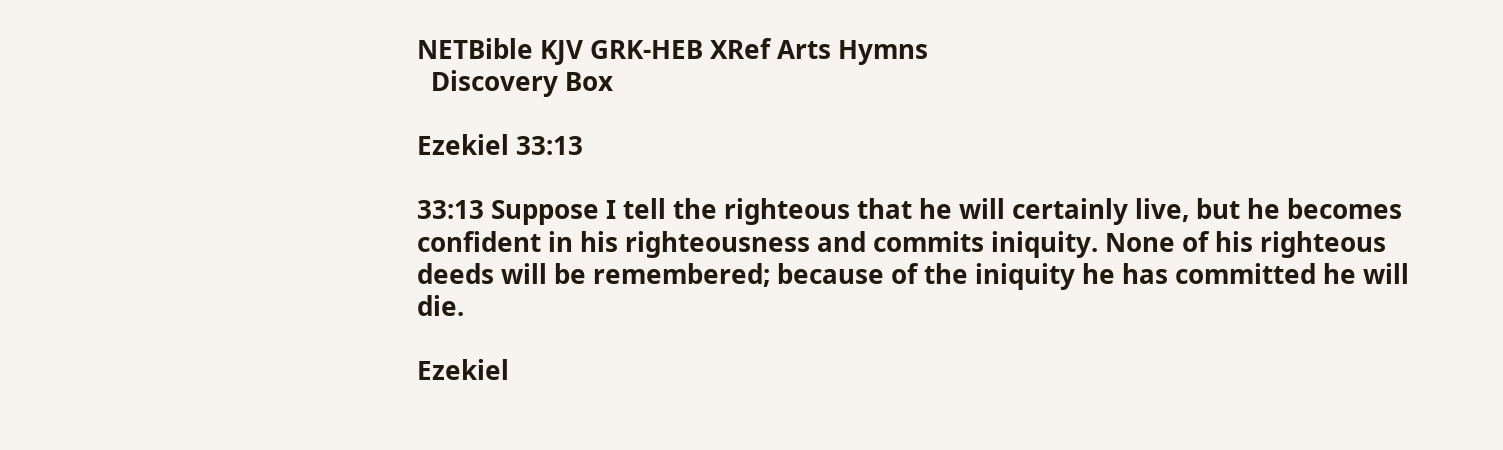NETBible KJV GRK-HEB XRef Arts Hymns
  Discovery Box

Ezekiel 33:13

33:13 Suppose I tell the righteous that he will certainly live, but he becomes confident in his righteousness and commits iniquity. None of his righteous deeds will be remembered; because of the iniquity he has committed he will die.

Ezekiel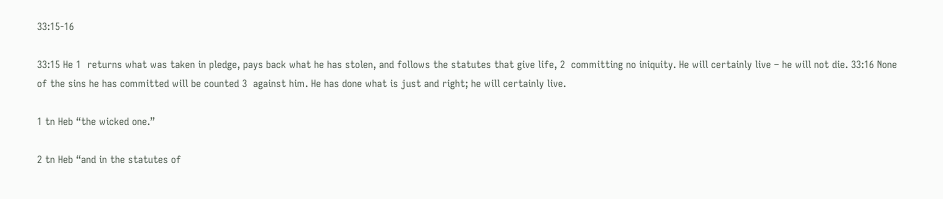33:15-16

33:15 He 1  returns what was taken in pledge, pays back what he has stolen, and follows the statutes that give life, 2  committing no iniquity. He will certainly live – he will not die. 33:16 None of the sins he has committed will be counted 3  against him. He has done what is just and right; he will certainly live.

1 tn Heb “the wicked one.”

2 tn Heb “and in the statutes of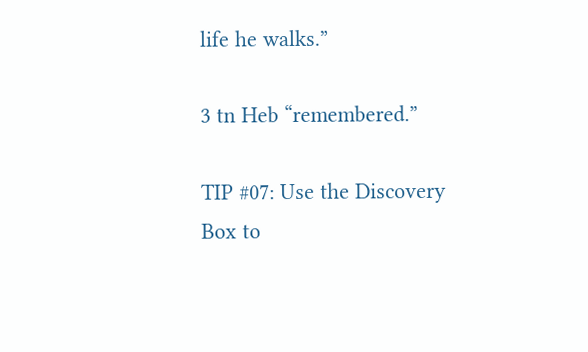life he walks.”

3 tn Heb “remembered.”

TIP #07: Use the Discovery Box to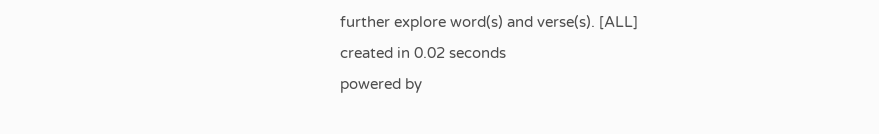further explore word(s) and verse(s). [ALL]
created in 0.02 seconds
powered by